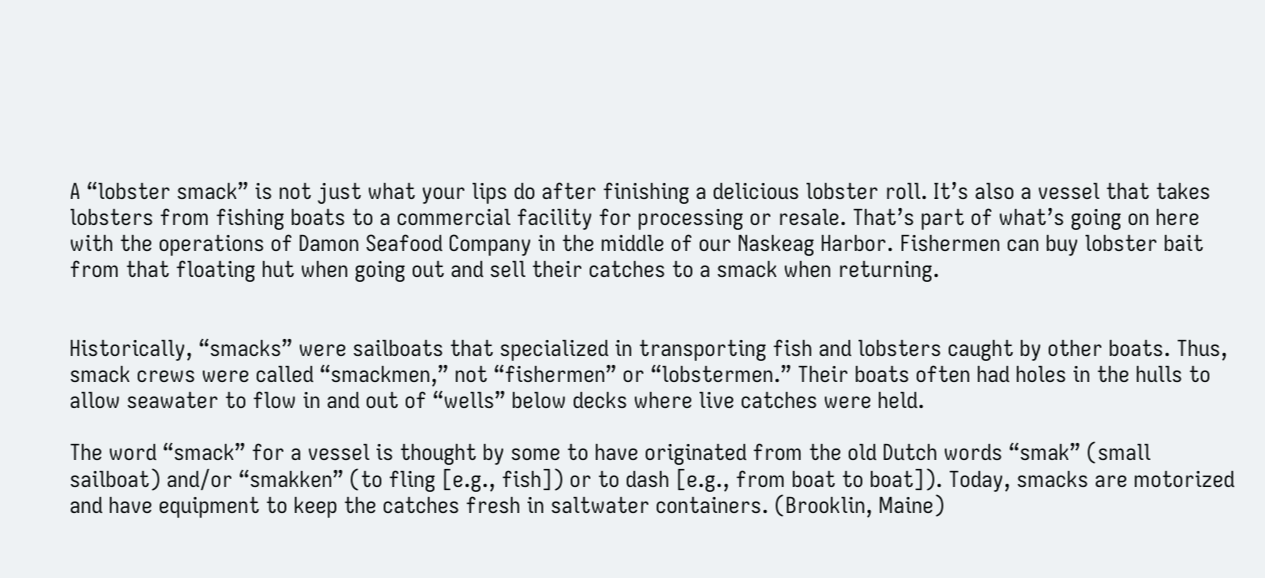A “lobster smack” is not just what your lips do after finishing a delicious lobster roll. It’s also a vessel that takes lobsters from fishing boats to a commercial facility for processing or resale. That’s part of what’s going on here with the operations of Damon Seafood Company in the middle of our Naskeag Harbor. Fishermen can buy lobster bait from that floating hut when going out and sell their catches to a smack when returning.


Historically, “smacks” were sailboats that specialized in transporting fish and lobsters caught by other boats. Thus, smack crews were called “smackmen,” not “fishermen” or “lobstermen.” Their boats often had holes in the hulls to allow seawater to flow in and out of “wells” below decks where live catches were held.

The word “smack” for a vessel is thought by some to have originated from the old Dutch words “smak” (small sailboat) and/or “smakken” (to fling [e.g., fish]) or to dash [e.g., from boat to boat]). Today, smacks are motorized and have equipment to keep the catches fresh in saltwater containers. (Brooklin, Maine)